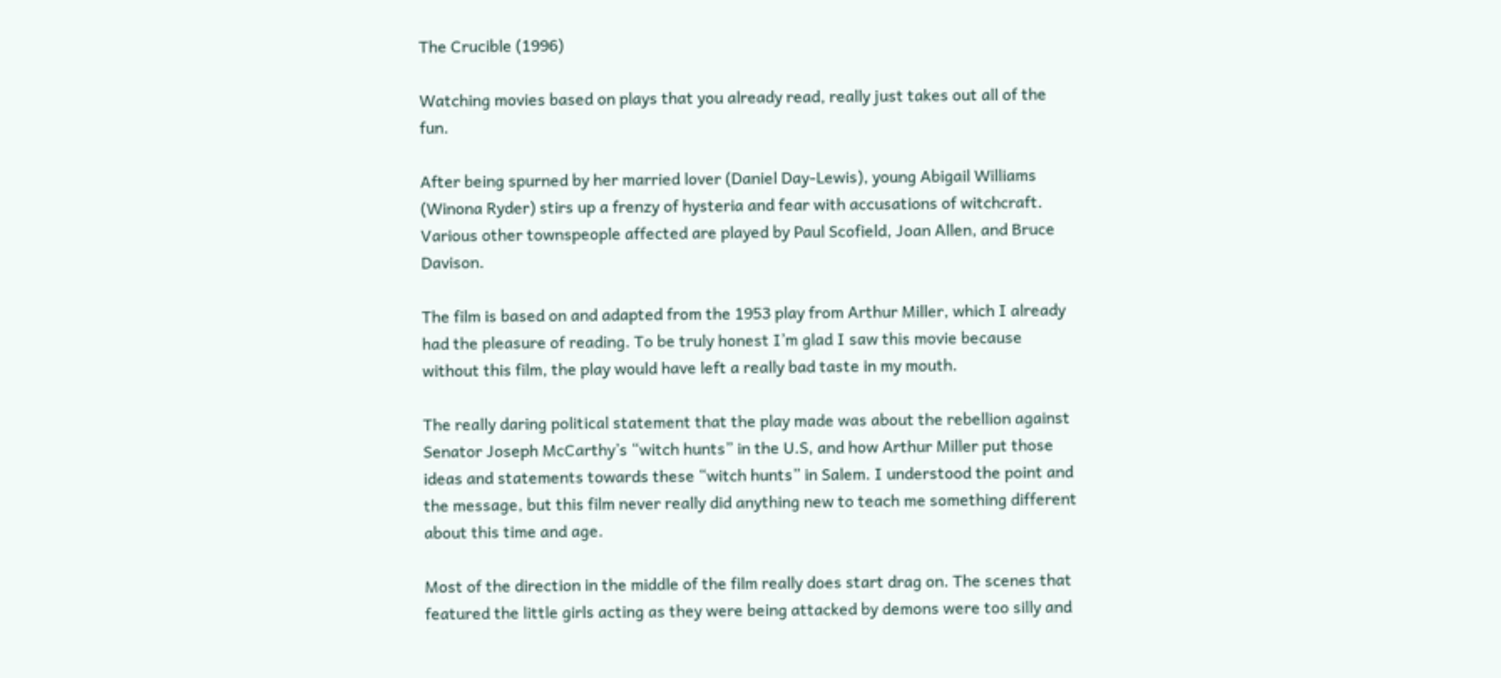The Crucible (1996)

Watching movies based on plays that you already read, really just takes out all of the fun.

After being spurned by her married lover (Daniel Day-Lewis), young Abigail Williams (Winona Ryder) stirs up a frenzy of hysteria and fear with accusations of witchcraft. Various other townspeople affected are played by Paul Scofield, Joan Allen, and Bruce Davison.

The film is based on and adapted from the 1953 play from Arthur Miller, which I already had the pleasure of reading. To be truly honest I’m glad I saw this movie because without this film, the play would have left a really bad taste in my mouth.

The really daring political statement that the play made was about the rebellion against Senator Joseph McCarthy’s “witch hunts” in the U.S, and how Arthur Miller put those ideas and statements towards these “witch hunts” in Salem. I understood the point and the message, but this film never really did anything new to teach me something different about this time and age.

Most of the direction in the middle of the film really does start drag on. The scenes that featured the little girls acting as they were being attacked by demons were too silly and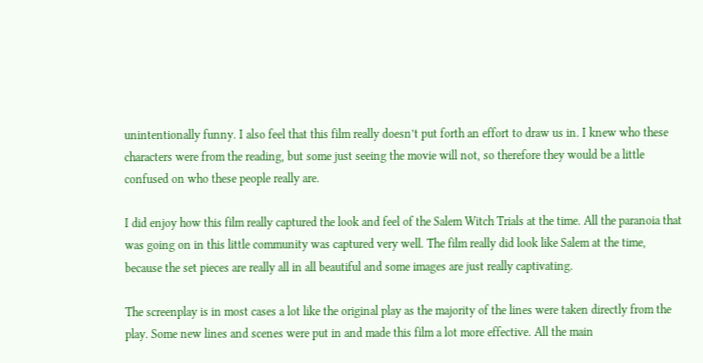unintentionally funny. I also feel that this film really doesn’t put forth an effort to draw us in. I knew who these characters were from the reading, but some just seeing the movie will not, so therefore they would be a little confused on who these people really are.

I did enjoy how this film really captured the look and feel of the Salem Witch Trials at the time. All the paranoia that was going on in this little community was captured very well. The film really did look like Salem at the time, because the set pieces are really all in all beautiful and some images are just really captivating.

The screenplay is in most cases a lot like the original play as the majority of the lines were taken directly from the play. Some new lines and scenes were put in and made this film a lot more effective. All the main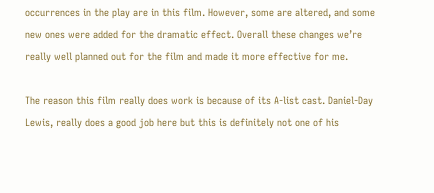occurrences in the play are in this film. However, some are altered, and some new ones were added for the dramatic effect. Overall these changes we’re really well planned out for the film and made it more effective for me.

The reason this film really does work is because of its A-list cast. Daniel-Day Lewis, really does a good job here but this is definitely not one of his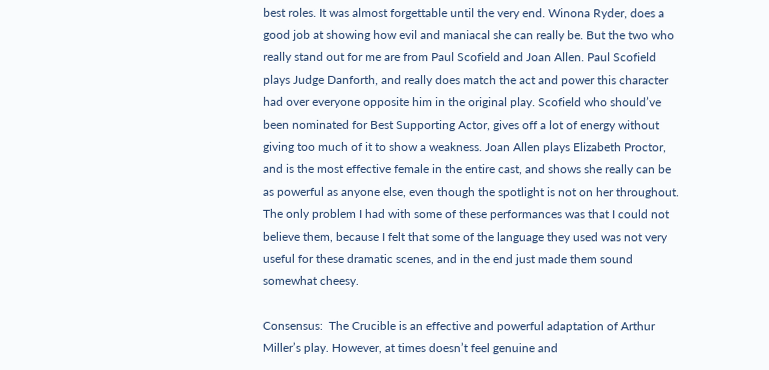best roles. It was almost forgettable until the very end. Winona Ryder, does a good job at showing how evil and maniacal she can really be. But the two who really stand out for me are from Paul Scofield and Joan Allen. Paul Scofield plays Judge Danforth, and really does match the act and power this character had over everyone opposite him in the original play. Scofield who should’ve been nominated for Best Supporting Actor, gives off a lot of energy without giving too much of it to show a weakness. Joan Allen plays Elizabeth Proctor, and is the most effective female in the entire cast, and shows she really can be as powerful as anyone else, even though the spotlight is not on her throughout. The only problem I had with some of these performances was that I could not believe them, because I felt that some of the language they used was not very useful for these dramatic scenes, and in the end just made them sound somewhat cheesy.

Consensus:  The Crucible is an effective and powerful adaptation of Arthur Miller’s play. However, at times doesn’t feel genuine and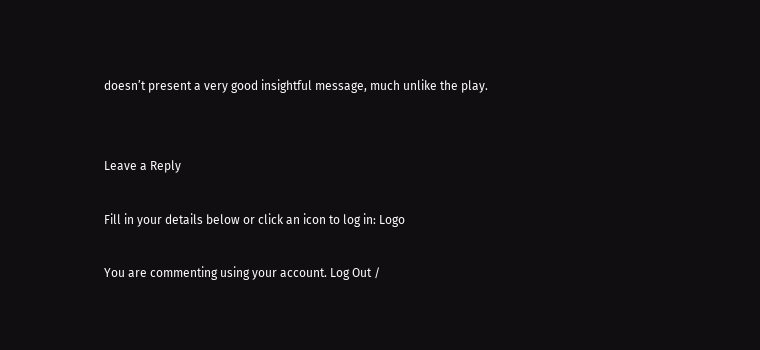doesn’t present a very good insightful message, much unlike the play.


Leave a Reply

Fill in your details below or click an icon to log in: Logo

You are commenting using your account. Log Out /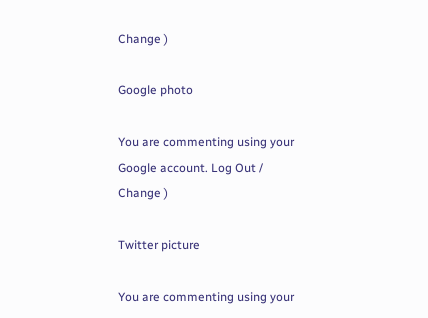Change )

Google photo

You are commenting using your Google account. Log Out /  Change )

Twitter picture

You are commenting using your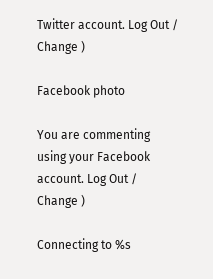Twitter account. Log Out /  Change )

Facebook photo

You are commenting using your Facebook account. Log Out /  Change )

Connecting to %s